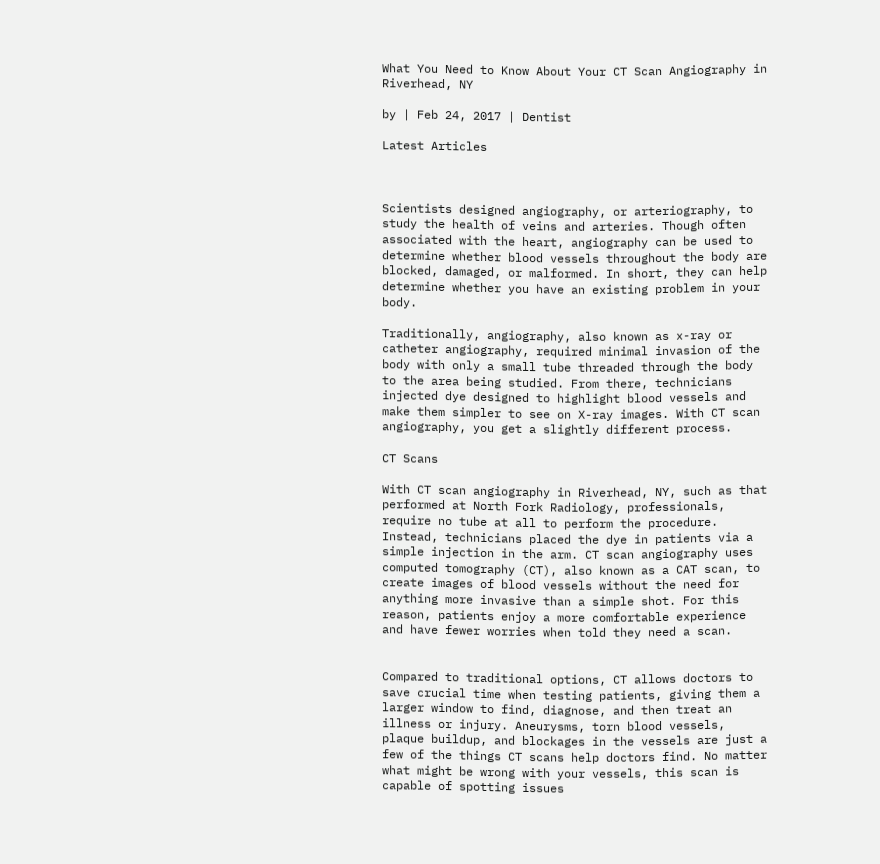What You Need to Know About Your CT Scan Angiography in Riverhead, NY

by | Feb 24, 2017 | Dentist

Latest Articles



Scientists designed angiography, or arteriography, to study the health of veins and arteries. Though often associated with the heart, angiography can be used to determine whether blood vessels throughout the body are blocked, damaged, or malformed. In short, they can help determine whether you have an existing problem in your body.

Traditionally, angiography, also known as x-ray or catheter angiography, required minimal invasion of the body with only a small tube threaded through the body to the area being studied. From there, technicians injected dye designed to highlight blood vessels and make them simpler to see on X-ray images. With CT scan angiography, you get a slightly different process.

CT Scans

With CT scan angiography in Riverhead, NY, such as that performed at North Fork Radiology, professionals, require no tube at all to perform the procedure. Instead, technicians placed the dye in patients via a simple injection in the arm. CT scan angiography uses computed tomography (CT), also known as a CAT scan, to create images of blood vessels without the need for anything more invasive than a simple shot. For this reason, patients enjoy a more comfortable experience and have fewer worries when told they need a scan.


Compared to traditional options, CT allows doctors to save crucial time when testing patients, giving them a larger window to find, diagnose, and then treat an illness or injury. Aneurysms, torn blood vessels, plaque buildup, and blockages in the vessels are just a few of the things CT scans help doctors find. No matter what might be wrong with your vessels, this scan is capable of spotting issues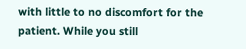with little to no discomfort for the patient. While you still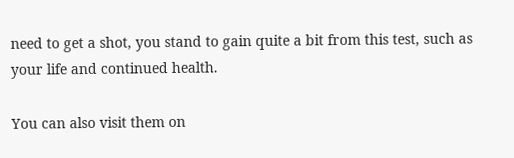need to get a shot, you stand to gain quite a bit from this test, such as your life and continued health.

You can also visit them on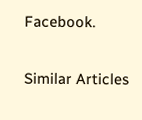Facebook.

Similar Articles